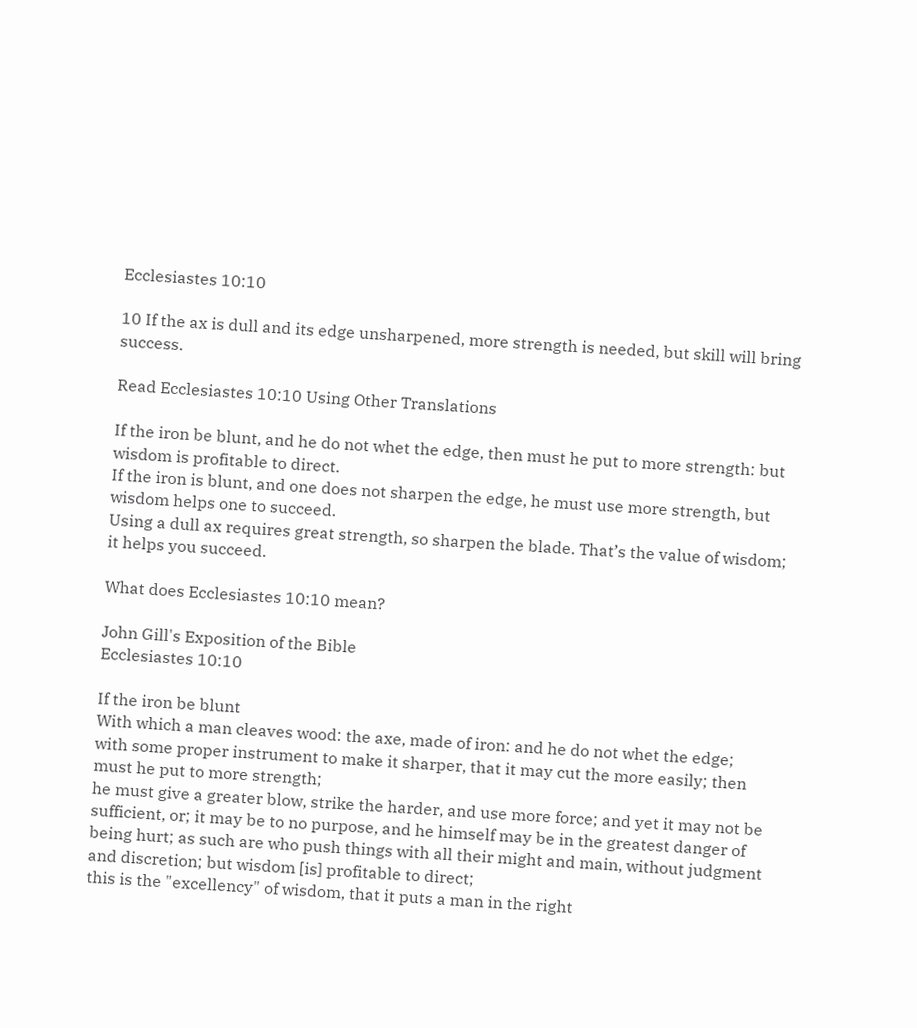Ecclesiastes 10:10

10 If the ax is dull and its edge unsharpened, more strength is needed, but skill will bring success.

Read Ecclesiastes 10:10 Using Other Translations

If the iron be blunt, and he do not whet the edge, then must he put to more strength: but wisdom is profitable to direct.
If the iron is blunt, and one does not sharpen the edge, he must use more strength, but wisdom helps one to succeed.
Using a dull ax requires great strength, so sharpen the blade. That’s the value of wisdom; it helps you succeed.

What does Ecclesiastes 10:10 mean?

John Gill's Exposition of the Bible
Ecclesiastes 10:10

If the iron be blunt
With which a man cleaves wood: the axe, made of iron: and he do not whet the edge;
with some proper instrument to make it sharper, that it may cut the more easily; then must he put to more strength;
he must give a greater blow, strike the harder, and use more force; and yet it may not be sufficient, or; it may be to no purpose, and he himself may be in the greatest danger of being hurt; as such are who push things with all their might and main, without judgment and discretion; but wisdom [is] profitable to direct;
this is the "excellency" of wisdom, that it puts a man in the right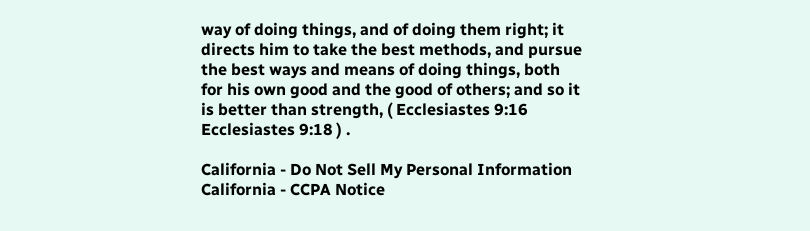way of doing things, and of doing them right; it directs him to take the best methods, and pursue the best ways and means of doing things, both for his own good and the good of others; and so it is better than strength, ( Ecclesiastes 9:16 Ecclesiastes 9:18 ) .

California - Do Not Sell My Personal Information  California - CCPA Notice